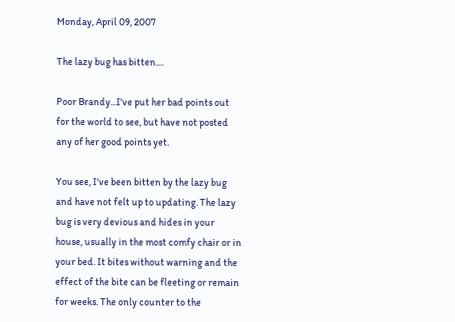Monday, April 09, 2007

The lazy bug has bitten....

Poor Brandy...I've put her bad points out for the world to see, but have not posted any of her good points yet.

You see, I've been bitten by the lazy bug and have not felt up to updating. The lazy bug is very devious and hides in your house, usually in the most comfy chair or in your bed. It bites without warning and the effect of the bite can be fleeting or remain for weeks. The only counter to the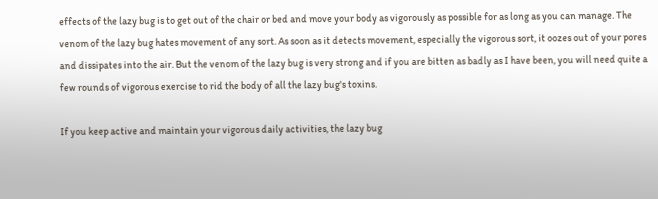effects of the lazy bug is to get out of the chair or bed and move your body as vigorously as possible for as long as you can manage. The venom of the lazy bug hates movement of any sort. As soon as it detects movement, especially the vigorous sort, it oozes out of your pores and dissipates into the air. But the venom of the lazy bug is very strong and if you are bitten as badly as I have been, you will need quite a few rounds of vigorous exercise to rid the body of all the lazy bug's toxins.

If you keep active and maintain your vigorous daily activities, the lazy bug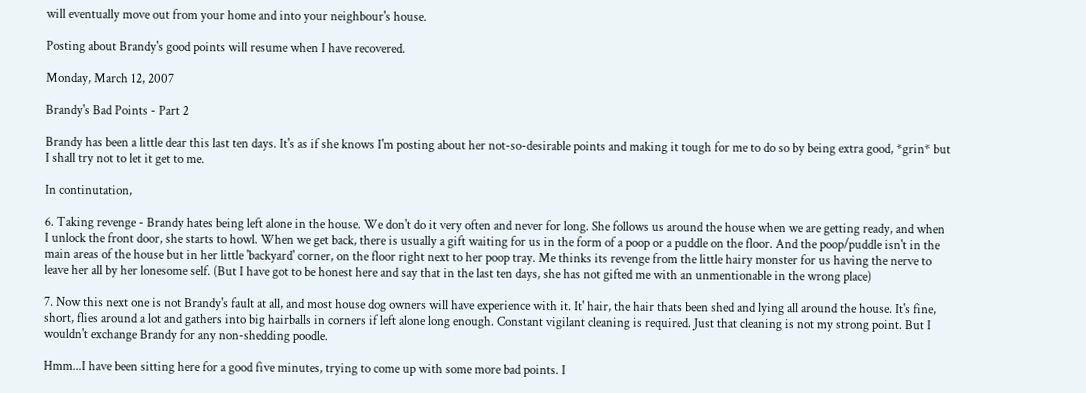will eventually move out from your home and into your neighbour's house.

Posting about Brandy's good points will resume when I have recovered.

Monday, March 12, 2007

Brandy's Bad Points - Part 2

Brandy has been a little dear this last ten days. It's as if she knows I'm posting about her not-so-desirable points and making it tough for me to do so by being extra good, *grin* but I shall try not to let it get to me.

In continutation,

6. Taking revenge - Brandy hates being left alone in the house. We don't do it very often and never for long. She follows us around the house when we are getting ready, and when I unlock the front door, she starts to howl. When we get back, there is usually a gift waiting for us in the form of a poop or a puddle on the floor. And the poop/puddle isn't in the main areas of the house but in her little 'backyard' corner, on the floor right next to her poop tray. Me thinks its revenge from the little hairy monster for us having the nerve to leave her all by her lonesome self. (But I have got to be honest here and say that in the last ten days, she has not gifted me with an unmentionable in the wrong place)

7. Now this next one is not Brandy's fault at all, and most house dog owners will have experience with it. It' hair, the hair thats been shed and lying all around the house. It's fine, short, flies around a lot and gathers into big hairballs in corners if left alone long enough. Constant vigilant cleaning is required. Just that cleaning is not my strong point. But I wouldn't exchange Brandy for any non-shedding poodle.

Hmm...I have been sitting here for a good five minutes, trying to come up with some more bad points. I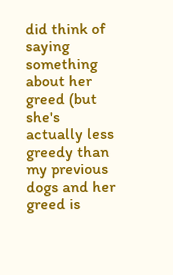did think of saying something about her greed (but she's actually less greedy than my previous dogs and her greed is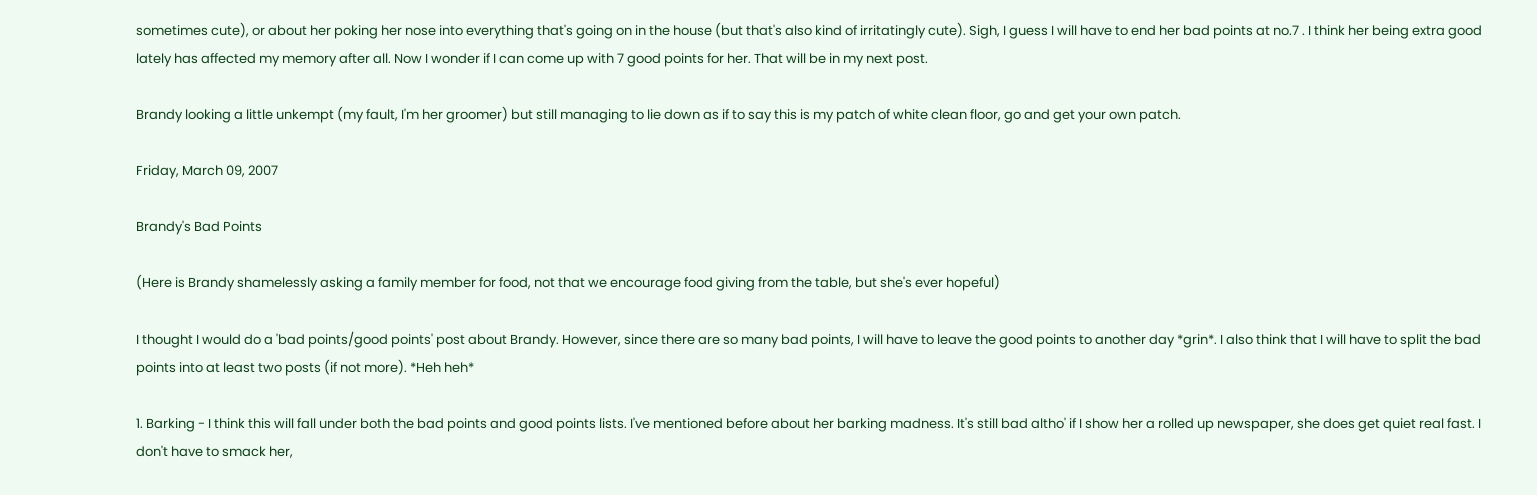sometimes cute), or about her poking her nose into everything that's going on in the house (but that's also kind of irritatingly cute). Sigh, I guess I will have to end her bad points at no.7 . I think her being extra good lately has affected my memory after all. Now I wonder if I can come up with 7 good points for her. That will be in my next post.

Brandy looking a little unkempt (my fault, I'm her groomer) but still managing to lie down as if to say this is my patch of white clean floor, go and get your own patch.

Friday, March 09, 2007

Brandy's Bad Points

(Here is Brandy shamelessly asking a family member for food, not that we encourage food giving from the table, but she's ever hopeful)

I thought I would do a 'bad points/good points' post about Brandy. However, since there are so many bad points, I will have to leave the good points to another day *grin*. I also think that I will have to split the bad points into at least two posts (if not more). *Heh heh*

1. Barking - I think this will fall under both the bad points and good points lists. I've mentioned before about her barking madness. It's still bad altho' if I show her a rolled up newspaper, she does get quiet real fast. I don't have to smack her,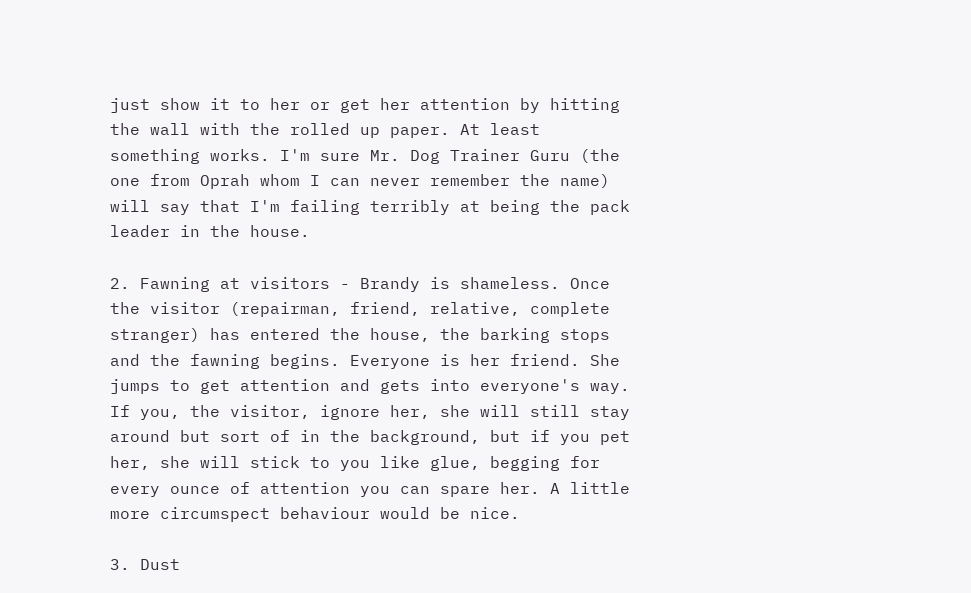just show it to her or get her attention by hitting the wall with the rolled up paper. At least something works. I'm sure Mr. Dog Trainer Guru (the one from Oprah whom I can never remember the name) will say that I'm failing terribly at being the pack leader in the house.

2. Fawning at visitors - Brandy is shameless. Once the visitor (repairman, friend, relative, complete stranger) has entered the house, the barking stops and the fawning begins. Everyone is her friend. She jumps to get attention and gets into everyone's way. If you, the visitor, ignore her, she will still stay around but sort of in the background, but if you pet her, she will stick to you like glue, begging for every ounce of attention you can spare her. A little more circumspect behaviour would be nice.

3. Dust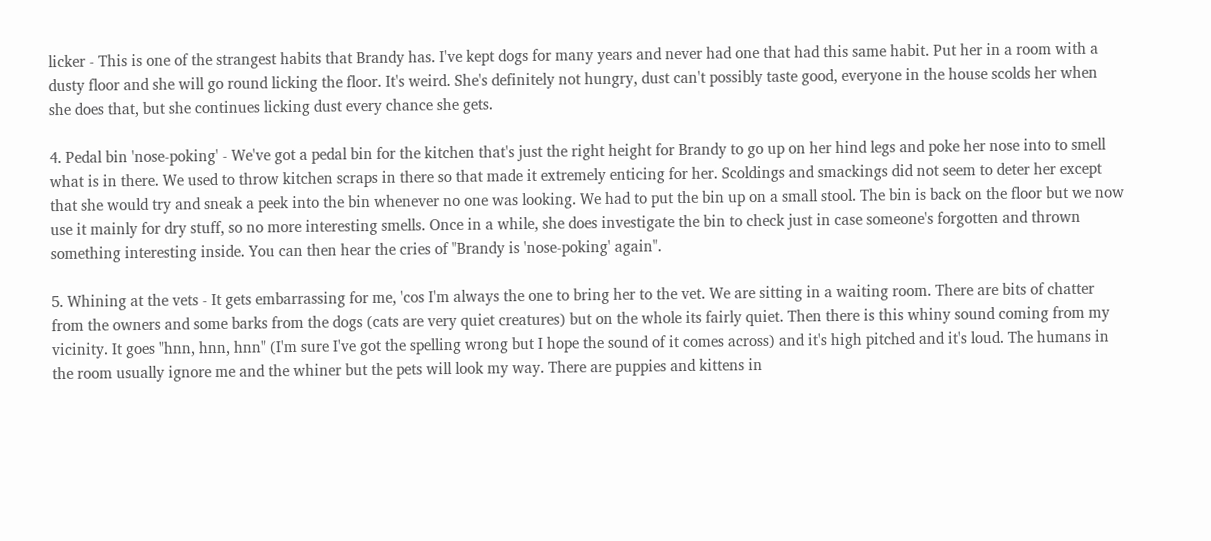licker - This is one of the strangest habits that Brandy has. I've kept dogs for many years and never had one that had this same habit. Put her in a room with a dusty floor and she will go round licking the floor. It's weird. She's definitely not hungry, dust can't possibly taste good, everyone in the house scolds her when she does that, but she continues licking dust every chance she gets.

4. Pedal bin 'nose-poking' - We've got a pedal bin for the kitchen that's just the right height for Brandy to go up on her hind legs and poke her nose into to smell what is in there. We used to throw kitchen scraps in there so that made it extremely enticing for her. Scoldings and smackings did not seem to deter her except that she would try and sneak a peek into the bin whenever no one was looking. We had to put the bin up on a small stool. The bin is back on the floor but we now use it mainly for dry stuff, so no more interesting smells. Once in a while, she does investigate the bin to check just in case someone's forgotten and thrown something interesting inside. You can then hear the cries of "Brandy is 'nose-poking' again".

5. Whining at the vets - It gets embarrassing for me, 'cos I'm always the one to bring her to the vet. We are sitting in a waiting room. There are bits of chatter from the owners and some barks from the dogs (cats are very quiet creatures) but on the whole its fairly quiet. Then there is this whiny sound coming from my vicinity. It goes "hnn, hnn, hnn" (I'm sure I've got the spelling wrong but I hope the sound of it comes across) and it's high pitched and it's loud. The humans in the room usually ignore me and the whiner but the pets will look my way. There are puppies and kittens in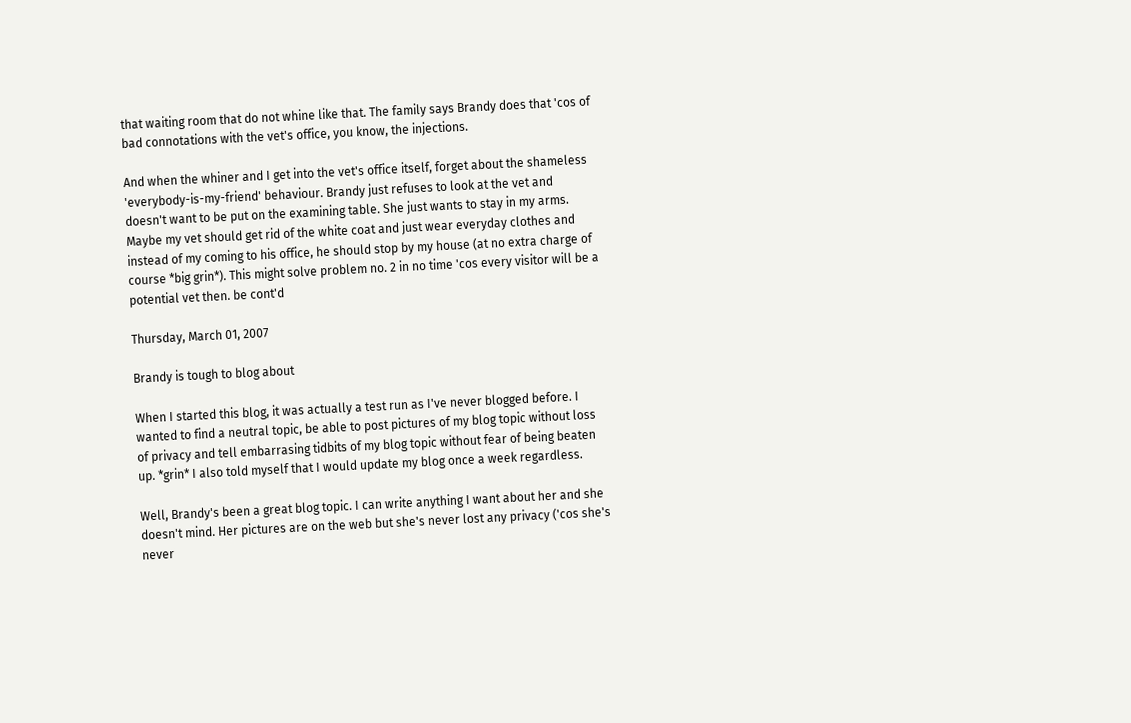that waiting room that do not whine like that. The family says Brandy does that 'cos of bad connotations with the vet's office, you know, the injections.

And when the whiner and I get into the vet's office itself, forget about the shameless 'everybody-is-my-friend' behaviour. Brandy just refuses to look at the vet and doesn't want to be put on the examining table. She just wants to stay in my arms. Maybe my vet should get rid of the white coat and just wear everyday clothes and instead of my coming to his office, he should stop by my house (at no extra charge of course *big grin*). This might solve problem no. 2 in no time 'cos every visitor will be a potential vet then. be cont'd

Thursday, March 01, 2007

Brandy is tough to blog about

When I started this blog, it was actually a test run as I've never blogged before. I wanted to find a neutral topic, be able to post pictures of my blog topic without loss of privacy and tell embarrasing tidbits of my blog topic without fear of being beaten up. *grin* I also told myself that I would update my blog once a week regardless.

Well, Brandy's been a great blog topic. I can write anything I want about her and she doesn't mind. Her pictures are on the web but she's never lost any privacy ('cos she's never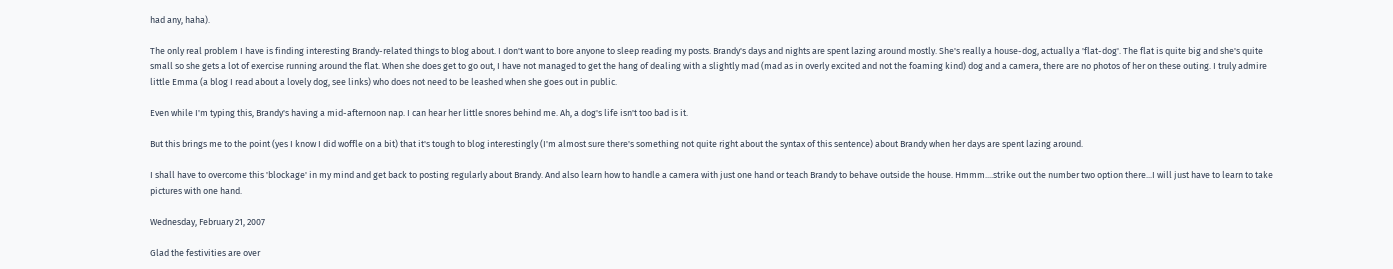had any, haha).

The only real problem I have is finding interesting Brandy-related things to blog about. I don't want to bore anyone to sleep reading my posts. Brandy's days and nights are spent lazing around mostly. She's really a house-dog, actually a 'flat-dog'. The flat is quite big and she's quite small so she gets a lot of exercise running around the flat. When she does get to go out, I have not managed to get the hang of dealing with a slightly mad (mad as in overly excited and not the foaming kind) dog and a camera, there are no photos of her on these outing. I truly admire little Emma (a blog I read about a lovely dog, see links) who does not need to be leashed when she goes out in public.

Even while I'm typing this, Brandy's having a mid-afternoon nap. I can hear her little snores behind me. Ah, a dog's life isn't too bad is it.

But this brings me to the point (yes I know I did woffle on a bit) that it's tough to blog interestingly (I'm almost sure there's something not quite right about the syntax of this sentence) about Brandy when her days are spent lazing around.

I shall have to overcome this 'blockage' in my mind and get back to posting regularly about Brandy. And also learn how to handle a camera with just one hand or teach Brandy to behave outside the house. Hmmm....strike out the number two option there...I will just have to learn to take pictures with one hand.

Wednesday, February 21, 2007

Glad the festivities are over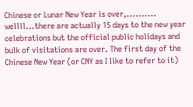Chinese or Lunar New Year is over,.......... wellll...there are actually 15 days to the new year celebrations but the official public holidays and bulk of visitations are over. The first day of the Chinese New Year (or CNY as I like to refer to it)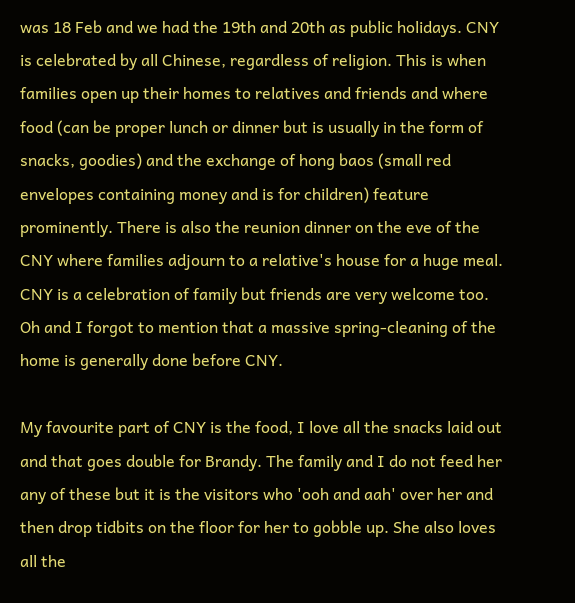was 18 Feb and we had the 19th and 20th as public holidays. CNY is celebrated by all Chinese, regardless of religion. This is when families open up their homes to relatives and friends and where food (can be proper lunch or dinner but is usually in the form of snacks, goodies) and the exchange of hong baos (small red envelopes containing money and is for children) feature prominently. There is also the reunion dinner on the eve of the CNY where families adjourn to a relative's house for a huge meal. CNY is a celebration of family but friends are very welcome too. Oh and I forgot to mention that a massive spring-cleaning of the home is generally done before CNY.

My favourite part of CNY is the food, I love all the snacks laid out and that goes double for Brandy. The family and I do not feed her any of these but it is the visitors who 'ooh and aah' over her and then drop tidbits on the floor for her to gobble up. She also loves all the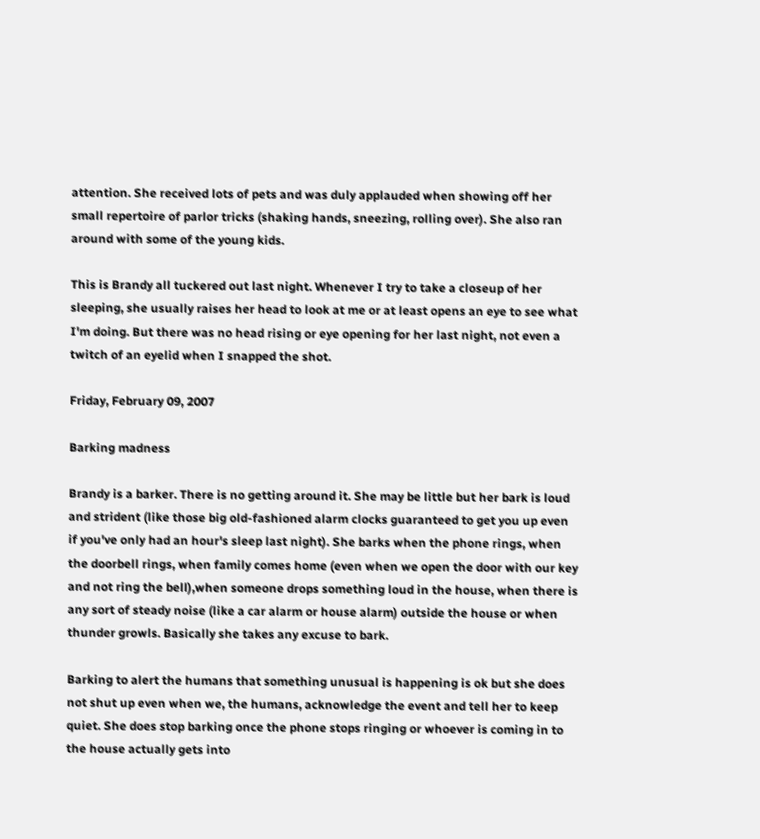attention. She received lots of pets and was duly applauded when showing off her small repertoire of parlor tricks (shaking hands, sneezing, rolling over). She also ran around with some of the young kids.

This is Brandy all tuckered out last night. Whenever I try to take a closeup of her sleeping, she usually raises her head to look at me or at least opens an eye to see what I'm doing. But there was no head rising or eye opening for her last night, not even a twitch of an eyelid when I snapped the shot.

Friday, February 09, 2007

Barking madness

Brandy is a barker. There is no getting around it. She may be little but her bark is loud and strident (like those big old-fashioned alarm clocks guaranteed to get you up even if you've only had an hour's sleep last night). She barks when the phone rings, when the doorbell rings, when family comes home (even when we open the door with our key and not ring the bell),when someone drops something loud in the house, when there is any sort of steady noise (like a car alarm or house alarm) outside the house or when thunder growls. Basically she takes any excuse to bark.

Barking to alert the humans that something unusual is happening is ok but she does not shut up even when we, the humans, acknowledge the event and tell her to keep quiet. She does stop barking once the phone stops ringing or whoever is coming in to the house actually gets into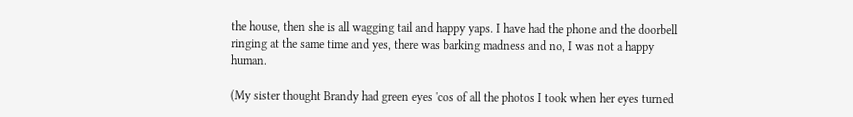the house, then she is all wagging tail and happy yaps. I have had the phone and the doorbell ringing at the same time and yes, there was barking madness and no, I was not a happy human.

(My sister thought Brandy had green eyes 'cos of all the photos I took when her eyes turned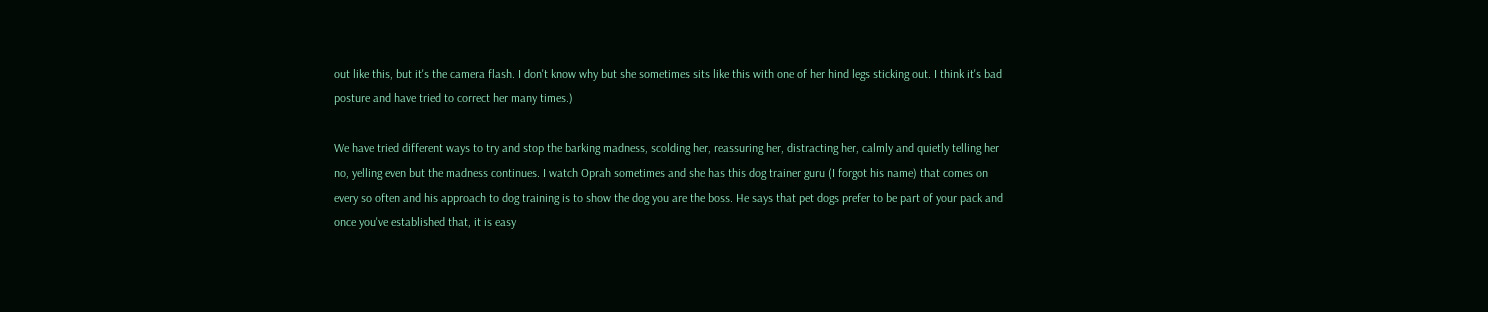out like this, but it's the camera flash. I don't know why but she sometimes sits like this with one of her hind legs sticking out. I think it's bad posture and have tried to correct her many times.)

We have tried different ways to try and stop the barking madness, scolding her, reassuring her, distracting her, calmly and quietly telling her no, yelling even but the madness continues. I watch Oprah sometimes and she has this dog trainer guru (I forgot his name) that comes on every so often and his approach to dog training is to show the dog you are the boss. He says that pet dogs prefer to be part of your pack and once you've established that, it is easy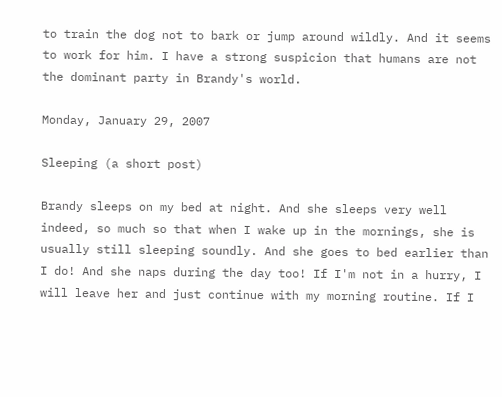to train the dog not to bark or jump around wildly. And it seems to work for him. I have a strong suspicion that humans are not the dominant party in Brandy's world.

Monday, January 29, 2007

Sleeping (a short post)

Brandy sleeps on my bed at night. And she sleeps very well indeed, so much so that when I wake up in the mornings, she is usually still sleeping soundly. And she goes to bed earlier than I do! And she naps during the day too! If I'm not in a hurry, I will leave her and just continue with my morning routine. If I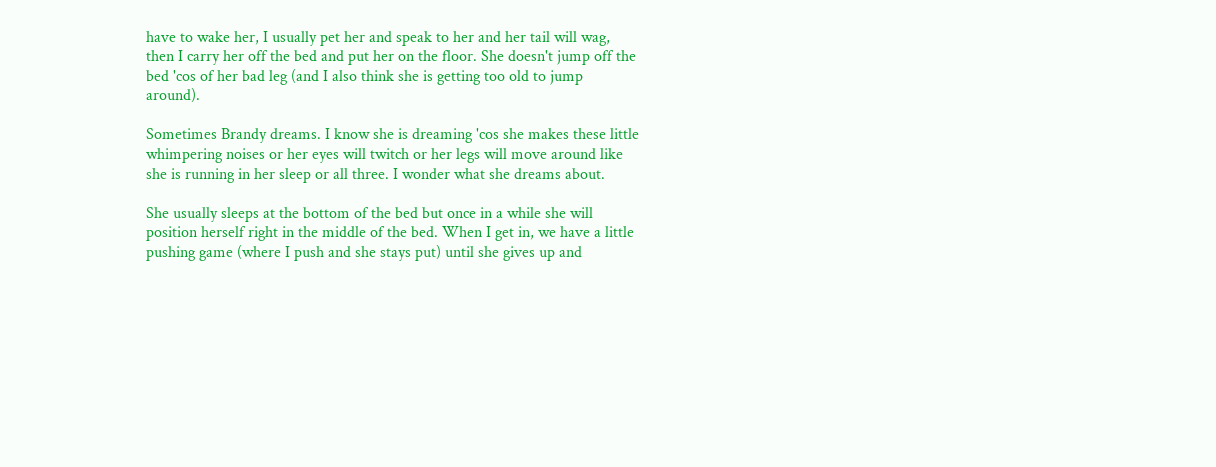have to wake her, I usually pet her and speak to her and her tail will wag, then I carry her off the bed and put her on the floor. She doesn't jump off the bed 'cos of her bad leg (and I also think she is getting too old to jump around).

Sometimes Brandy dreams. I know she is dreaming 'cos she makes these little whimpering noises or her eyes will twitch or her legs will move around like she is running in her sleep or all three. I wonder what she dreams about.

She usually sleeps at the bottom of the bed but once in a while she will position herself right in the middle of the bed. When I get in, we have a little pushing game (where I push and she stays put) until she gives up and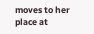moves to her place at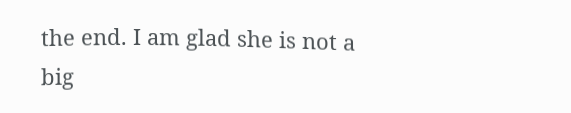the end. I am glad she is not a big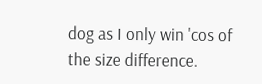dog as I only win 'cos of the size difference.